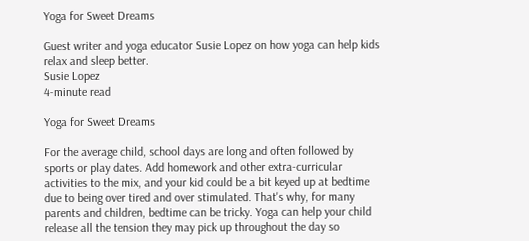Yoga for Sweet Dreams

Guest writer and yoga educator Susie Lopez on how yoga can help kids relax and sleep better.
Susie Lopez
4-minute read

Yoga for Sweet Dreams

For the average child, school days are long and often followed by sports or play dates. Add homework and other extra-curricular activities to the mix, and your kid could be a bit keyed up at bedtime due to being over tired and over stimulated. That's why, for many parents and children, bedtime can be tricky. Yoga can help your child release all the tension they may pick up throughout the day so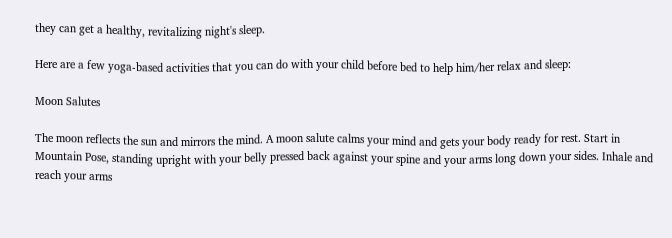they can get a healthy, revitalizing night's sleep.

Here are a few yoga-based activities that you can do with your child before bed to help him/her relax and sleep:

Moon Salutes

The moon reflects the sun and mirrors the mind. A moon salute calms your mind and gets your body ready for rest. Start in Mountain Pose, standing upright with your belly pressed back against your spine and your arms long down your sides. Inhale and reach your arms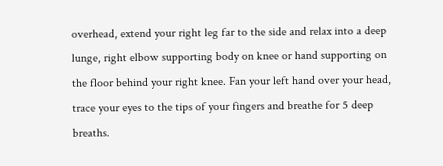overhead, extend your right leg far to the side and relax into a deep lunge, right elbow supporting body on knee or hand supporting on the floor behind your right knee. Fan your left hand over your head, trace your eyes to the tips of your fingers and breathe for 5 deep breaths.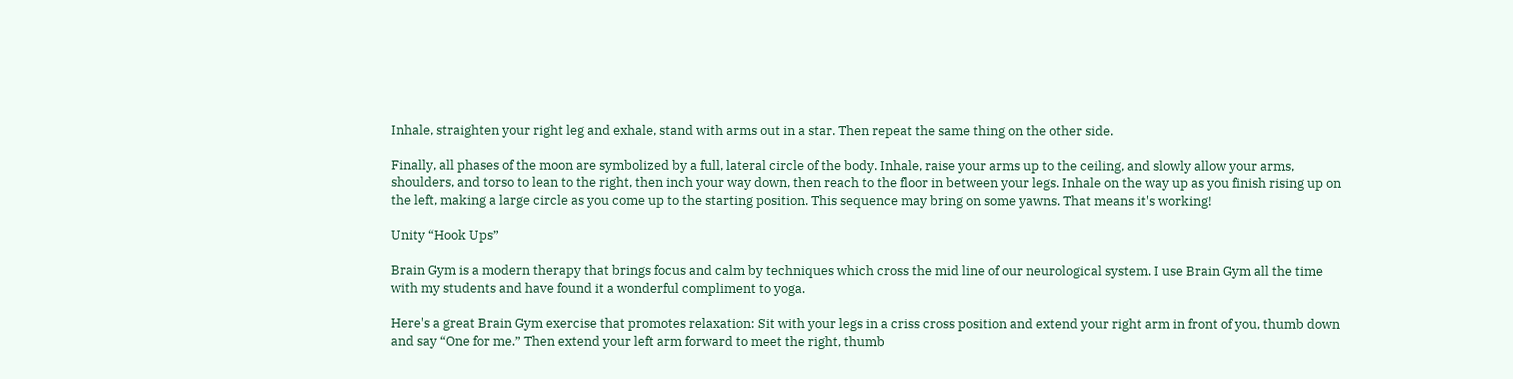Inhale, straighten your right leg and exhale, stand with arms out in a star. Then repeat the same thing on the other side.

Finally, all phases of the moon are symbolized by a full, lateral circle of the body. Inhale, raise your arms up to the ceiling, and slowly allow your arms, shoulders, and torso to lean to the right, then inch your way down, then reach to the floor in between your legs. Inhale on the way up as you finish rising up on the left, making a large circle as you come up to the starting position. This sequence may bring on some yawns. That means it's working!

Unity “Hook Ups”

Brain Gym is a modern therapy that brings focus and calm by techniques which cross the mid line of our neurological system. I use Brain Gym all the time with my students and have found it a wonderful compliment to yoga.

Here's a great Brain Gym exercise that promotes relaxation: Sit with your legs in a criss cross position and extend your right arm in front of you, thumb down and say “One for me.” Then extend your left arm forward to meet the right, thumb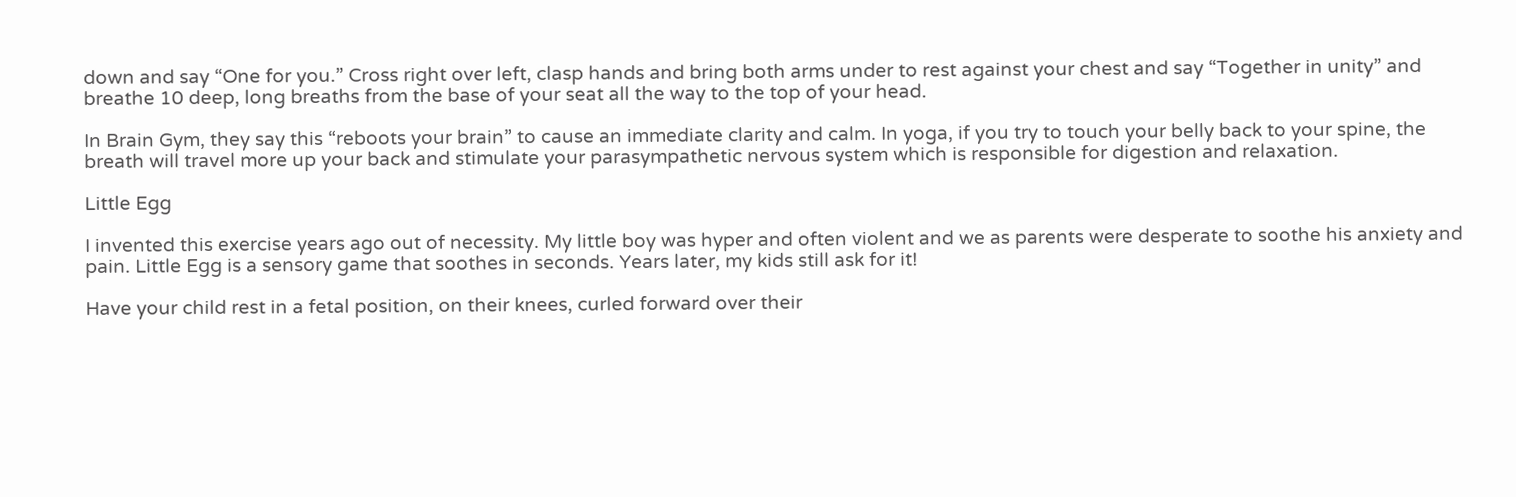down and say “One for you.” Cross right over left, clasp hands and bring both arms under to rest against your chest and say “Together in unity” and breathe 10 deep, long breaths from the base of your seat all the way to the top of your head.

In Brain Gym, they say this “reboots your brain” to cause an immediate clarity and calm. In yoga, if you try to touch your belly back to your spine, the breath will travel more up your back and stimulate your parasympathetic nervous system which is responsible for digestion and relaxation.

Little Egg

I invented this exercise years ago out of necessity. My little boy was hyper and often violent and we as parents were desperate to soothe his anxiety and pain. Little Egg is a sensory game that soothes in seconds. Years later, my kids still ask for it!

Have your child rest in a fetal position, on their knees, curled forward over their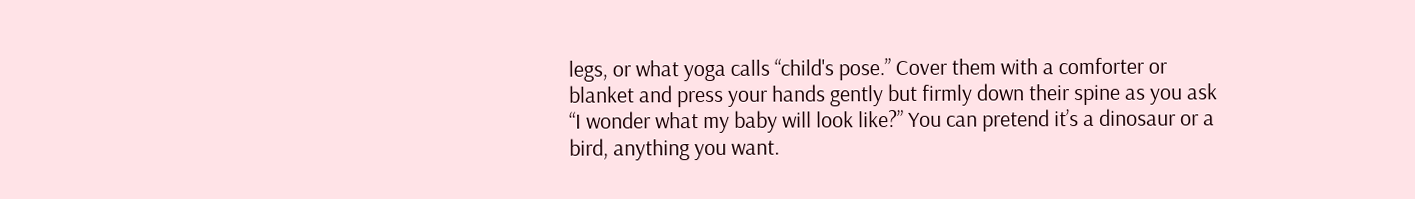legs, or what yoga calls “child's pose.” Cover them with a comforter or blanket and press your hands gently but firmly down their spine as you ask “I wonder what my baby will look like?” You can pretend it’s a dinosaur or a bird, anything you want.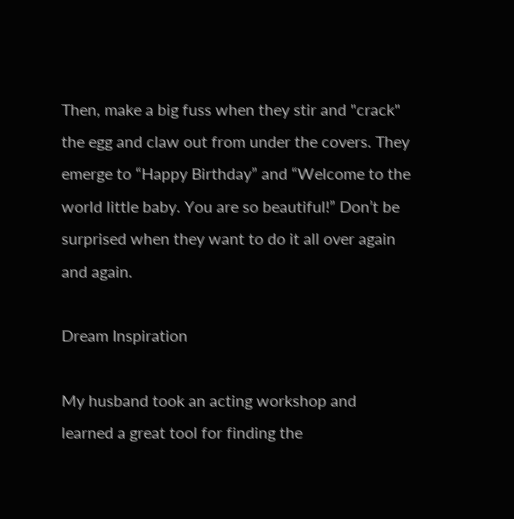Then, make a big fuss when they stir and "crack" the egg and claw out from under the covers. They emerge to “Happy Birthday” and “Welcome to the world little baby. You are so beautiful!” Don’t be surprised when they want to do it all over again and again.

Dream Inspiration

My husband took an acting workshop and learned a great tool for finding the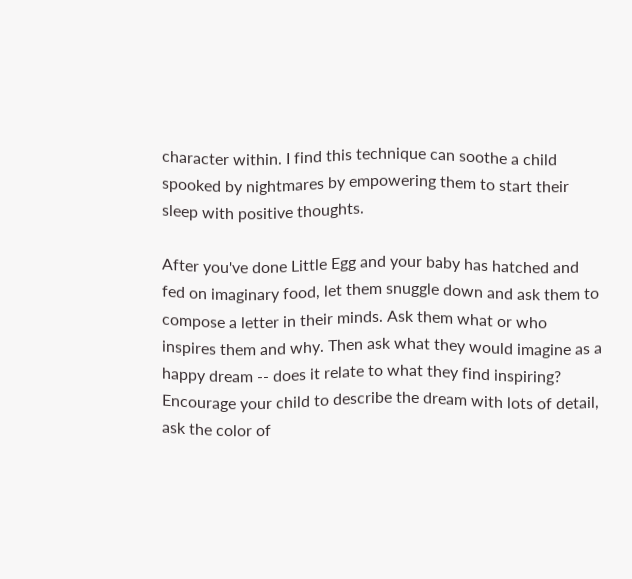character within. I find this technique can soothe a child spooked by nightmares by empowering them to start their sleep with positive thoughts.

After you've done Little Egg and your baby has hatched and fed on imaginary food, let them snuggle down and ask them to compose a letter in their minds. Ask them what or who inspires them and why. Then ask what they would imagine as a happy dream -- does it relate to what they find inspiring? Encourage your child to describe the dream with lots of detail, ask the color of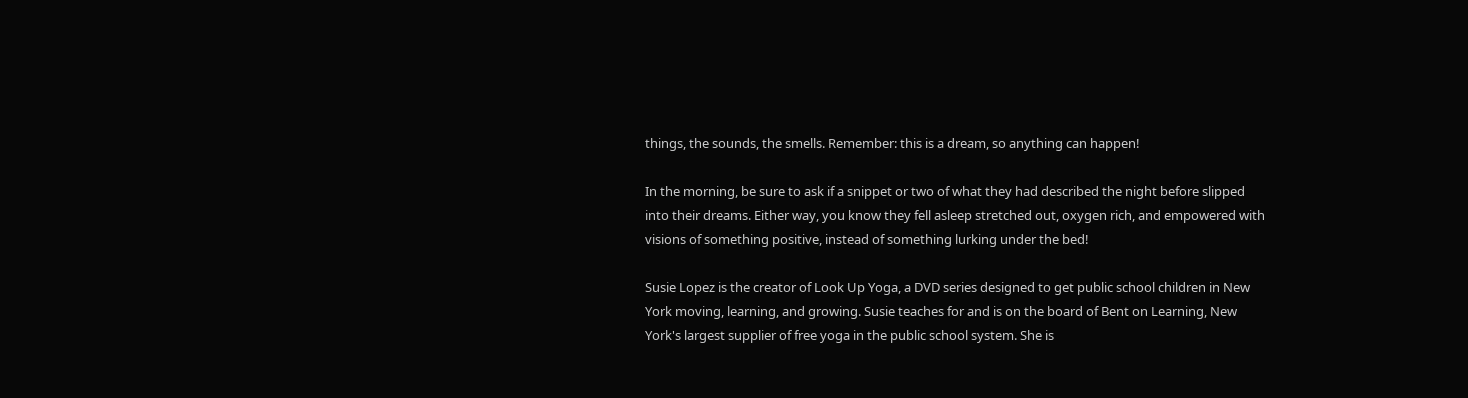things, the sounds, the smells. Remember: this is a dream, so anything can happen!

In the morning, be sure to ask if a snippet or two of what they had described the night before slipped into their dreams. Either way, you know they fell asleep stretched out, oxygen rich, and empowered with visions of something positive, instead of something lurking under the bed!

Susie Lopez is the creator of Look Up Yoga, a DVD series designed to get public school children in New York moving, learning, and growing. Susie teaches for and is on the board of Bent on Learning, New York's largest supplier of free yoga in the public school system. She is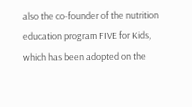also the co-founder of the nutrition education program FIVE for Kids, which has been adopted on the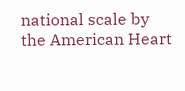national scale by the American Heart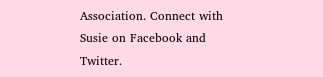Association. Connect with Susie on Facebook and Twitter.